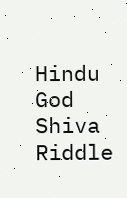Hindu God Shiva Riddle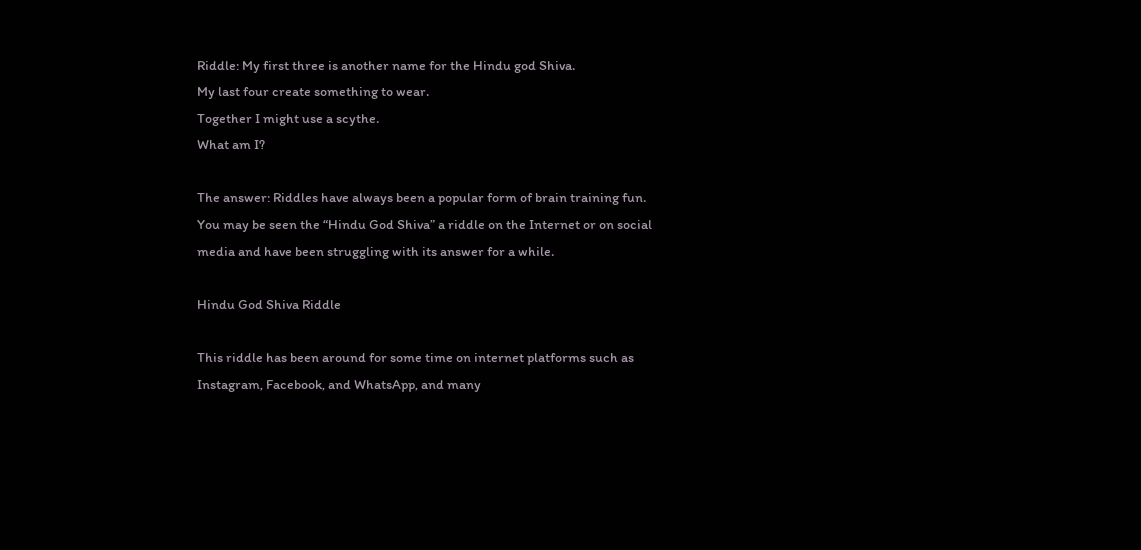Riddle: My first three is another name for the Hindu god Shiva.
My last four create something to wear.
Together I might use a scythe.
What am I?

The answer: Riddles have always been a popular form of brain training fun.
You may be seen the “Hindu God Shiva” a riddle on the Internet or on social media and have been struggling with its answer for a while.

Hindu God Shiva Riddle

This riddle has been around for some time on internet platforms such as Instagram, Facebook, and WhatsApp, and many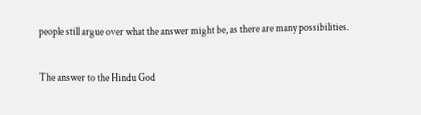people still argue over what the answer might be, as there are many possibilities.

The answer to the Hindu God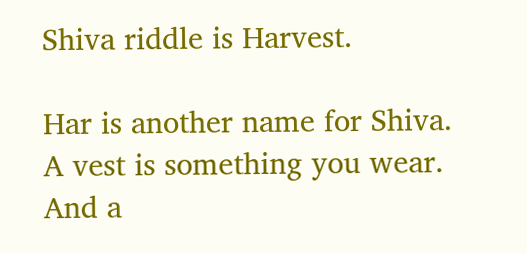Shiva riddle is Harvest.

Har is another name for Shiva.
A vest is something you wear.
And a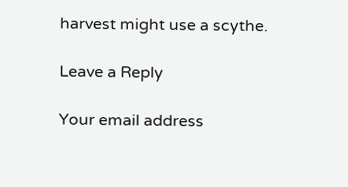harvest might use a scythe.

Leave a Reply

Your email address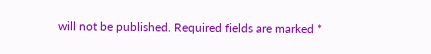will not be published. Required fields are marked *